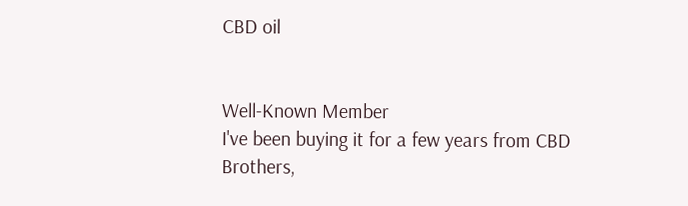CBD oil


Well-Known Member
I've been buying it for a few years from CBD Brothers,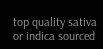top quality sativa or indica sourced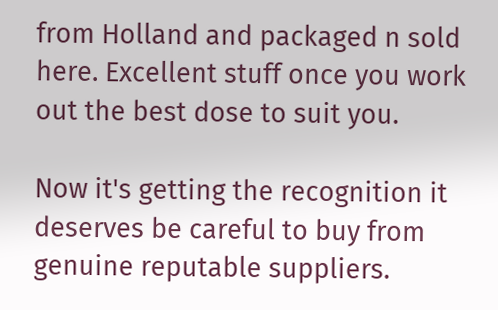from Holland and packaged n sold here. Excellent stuff once you work out the best dose to suit you.

Now it's getting the recognition it deserves be careful to buy from genuine reputable suppliers.